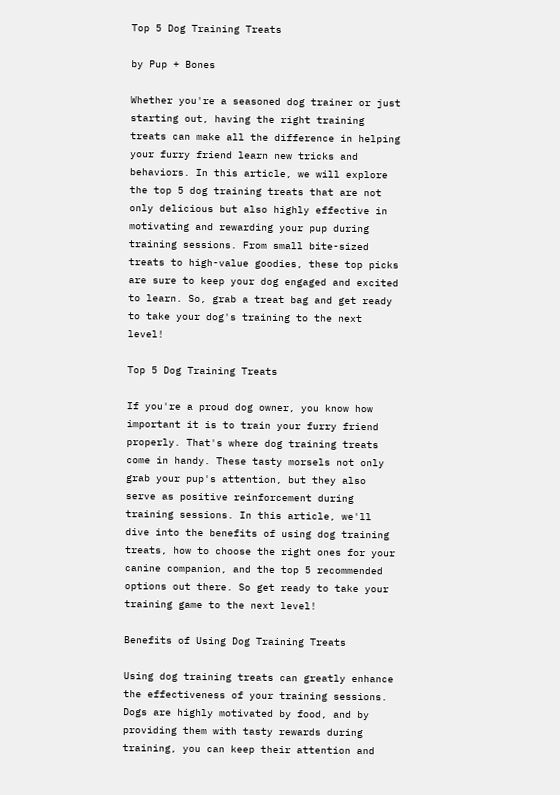Top 5 Dog Training Treats

by Pup + Bones

Whether you're a seasoned dog trainer or just starting out, having the right training treats can make all the difference in helping your furry friend learn new tricks and behaviors. In this article, we will explore the top 5 dog training treats that are not only delicious but also highly effective in motivating and rewarding your pup during training sessions. From small bite-sized treats to high-value goodies, these top picks are sure to keep your dog engaged and excited to learn. So, grab a treat bag and get ready to take your dog's training to the next level!

Top 5 Dog Training Treats

If you're a proud dog owner, you know how important it is to train your furry friend properly. That's where dog training treats come in handy. These tasty morsels not only grab your pup's attention, but they also serve as positive reinforcement during training sessions. In this article, we'll dive into the benefits of using dog training treats, how to choose the right ones for your canine companion, and the top 5 recommended options out there. So get ready to take your training game to the next level!

Benefits of Using Dog Training Treats

Using dog training treats can greatly enhance the effectiveness of your training sessions. Dogs are highly motivated by food, and by providing them with tasty rewards during training, you can keep their attention and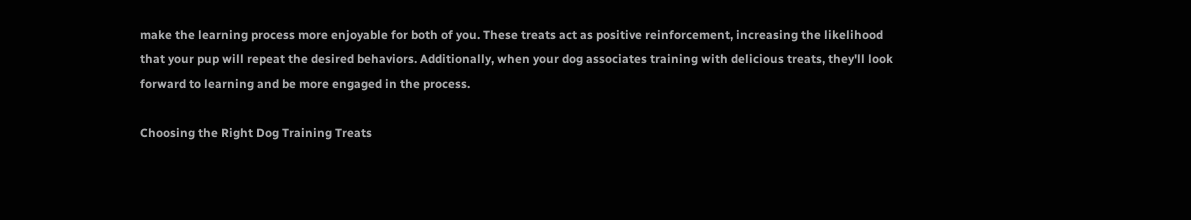make the learning process more enjoyable for both of you. These treats act as positive reinforcement, increasing the likelihood that your pup will repeat the desired behaviors. Additionally, when your dog associates training with delicious treats, they'll look forward to learning and be more engaged in the process.

Choosing the Right Dog Training Treats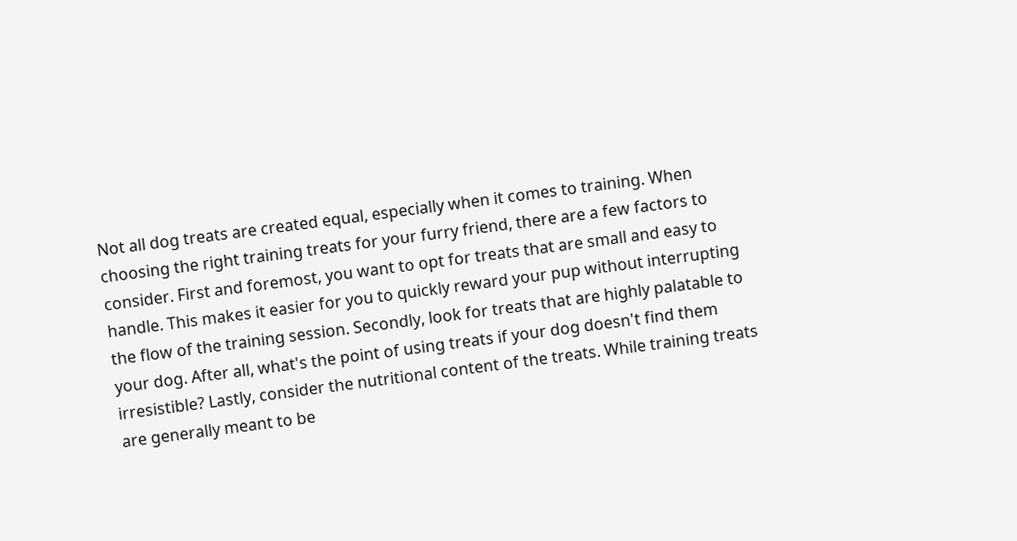Not all dog treats are created equal, especially when it comes to training. When choosing the right training treats for your furry friend, there are a few factors to consider. First and foremost, you want to opt for treats that are small and easy to handle. This makes it easier for you to quickly reward your pup without interrupting the flow of the training session. Secondly, look for treats that are highly palatable to your dog. After all, what's the point of using treats if your dog doesn't find them irresistible? Lastly, consider the nutritional content of the treats. While training treats are generally meant to be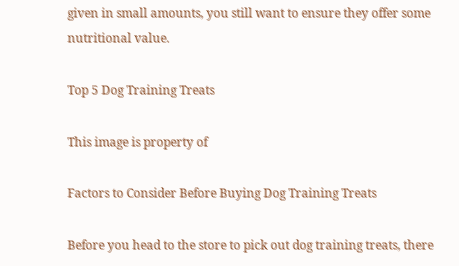given in small amounts, you still want to ensure they offer some nutritional value.

Top 5 Dog Training Treats

This image is property of

Factors to Consider Before Buying Dog Training Treats

Before you head to the store to pick out dog training treats, there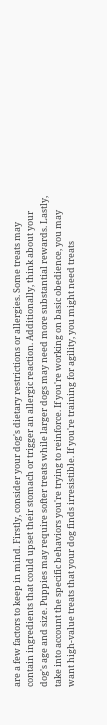are a few factors to keep in mind. Firstly, consider your dog's dietary restrictions or allergies. Some treats may contain ingredients that could upset their stomach or trigger an allergic reaction. Additionally, think about your dog's age and size. Puppies may require softer treats while larger dogs may need more substantial rewards. Lastly, take into account the specific behaviors you're trying to reinforce. If you're working on basic obedience, you may want high-value treats that your dog finds irresistible. If you're training for agility, you might need treats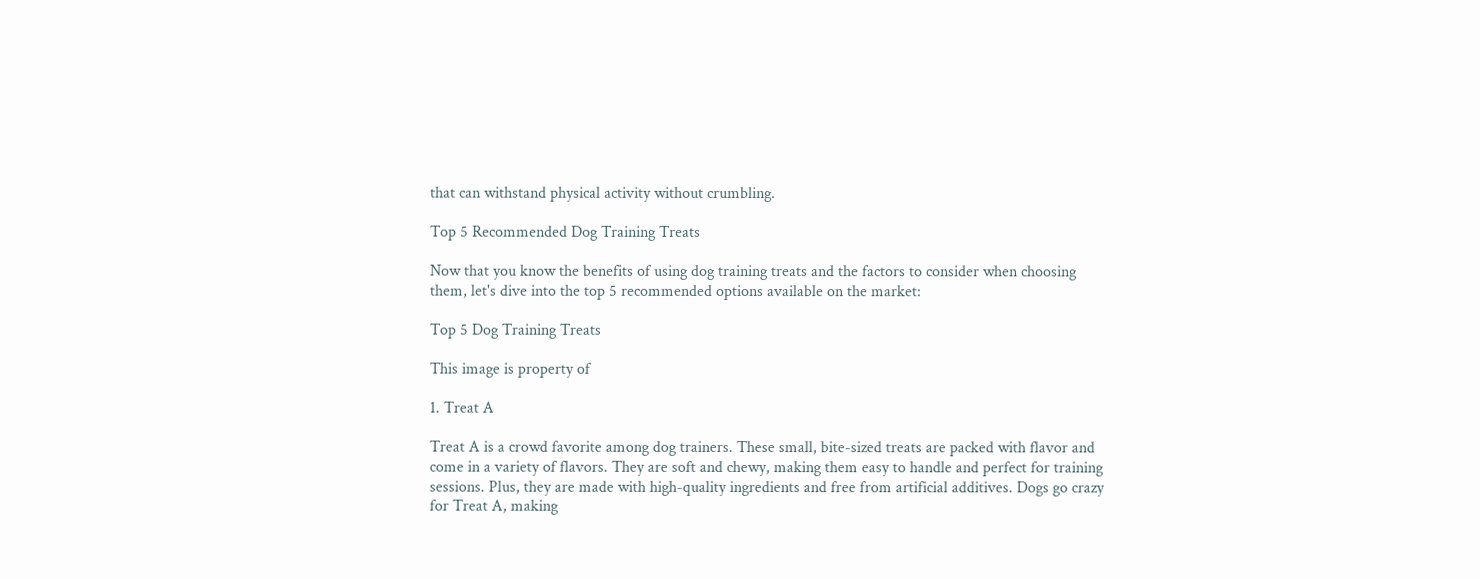that can withstand physical activity without crumbling.

Top 5 Recommended Dog Training Treats

Now that you know the benefits of using dog training treats and the factors to consider when choosing them, let's dive into the top 5 recommended options available on the market:

Top 5 Dog Training Treats

This image is property of

1. Treat A

Treat A is a crowd favorite among dog trainers. These small, bite-sized treats are packed with flavor and come in a variety of flavors. They are soft and chewy, making them easy to handle and perfect for training sessions. Plus, they are made with high-quality ingredients and free from artificial additives. Dogs go crazy for Treat A, making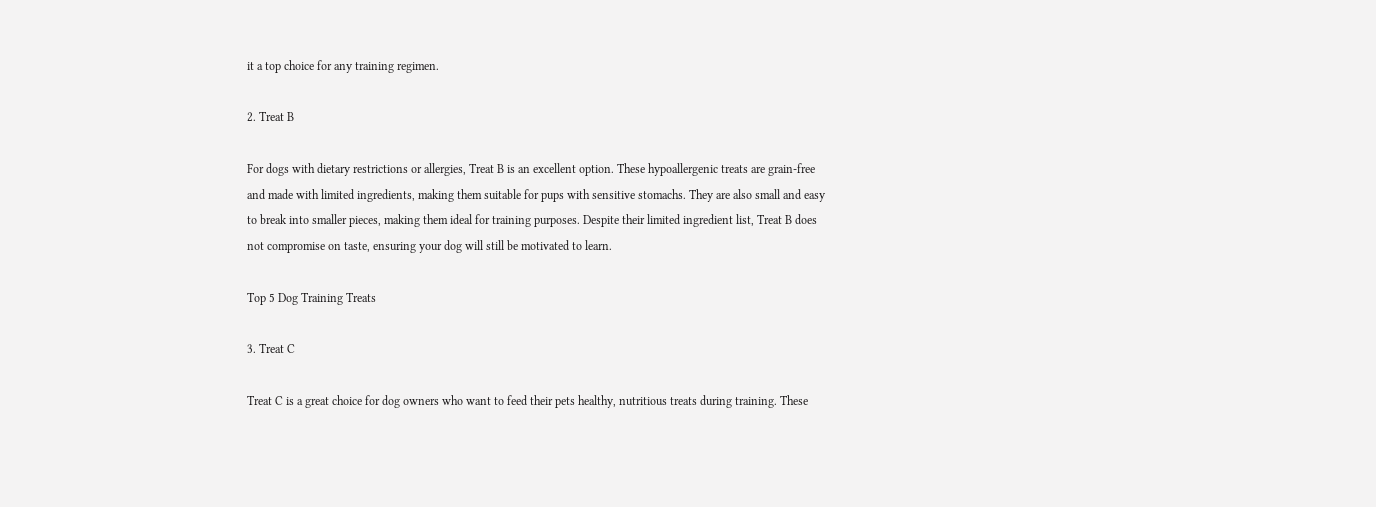it a top choice for any training regimen.

2. Treat B

For dogs with dietary restrictions or allergies, Treat B is an excellent option. These hypoallergenic treats are grain-free and made with limited ingredients, making them suitable for pups with sensitive stomachs. They are also small and easy to break into smaller pieces, making them ideal for training purposes. Despite their limited ingredient list, Treat B does not compromise on taste, ensuring your dog will still be motivated to learn.

Top 5 Dog Training Treats

3. Treat C

Treat C is a great choice for dog owners who want to feed their pets healthy, nutritious treats during training. These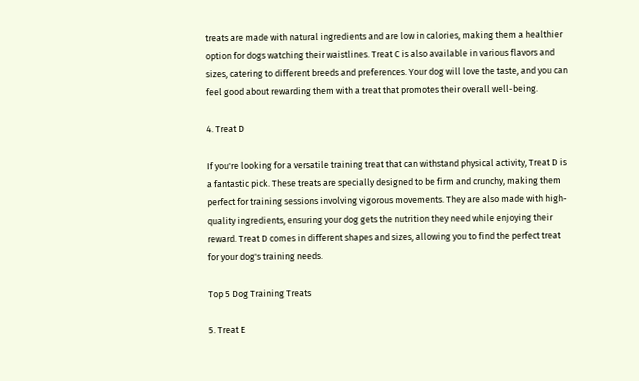treats are made with natural ingredients and are low in calories, making them a healthier option for dogs watching their waistlines. Treat C is also available in various flavors and sizes, catering to different breeds and preferences. Your dog will love the taste, and you can feel good about rewarding them with a treat that promotes their overall well-being.

4. Treat D

If you're looking for a versatile training treat that can withstand physical activity, Treat D is a fantastic pick. These treats are specially designed to be firm and crunchy, making them perfect for training sessions involving vigorous movements. They are also made with high-quality ingredients, ensuring your dog gets the nutrition they need while enjoying their reward. Treat D comes in different shapes and sizes, allowing you to find the perfect treat for your dog's training needs.

Top 5 Dog Training Treats

5. Treat E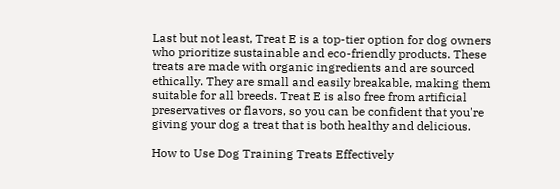Last but not least, Treat E is a top-tier option for dog owners who prioritize sustainable and eco-friendly products. These treats are made with organic ingredients and are sourced ethically. They are small and easily breakable, making them suitable for all breeds. Treat E is also free from artificial preservatives or flavors, so you can be confident that you're giving your dog a treat that is both healthy and delicious.

How to Use Dog Training Treats Effectively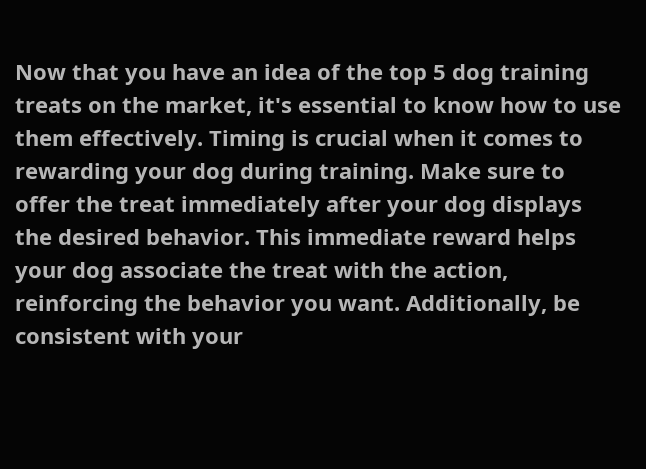Now that you have an idea of the top 5 dog training treats on the market, it's essential to know how to use them effectively. Timing is crucial when it comes to rewarding your dog during training. Make sure to offer the treat immediately after your dog displays the desired behavior. This immediate reward helps your dog associate the treat with the action, reinforcing the behavior you want. Additionally, be consistent with your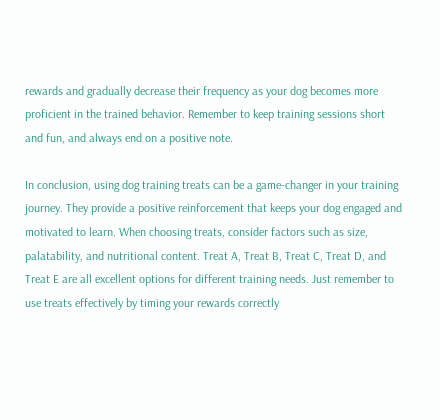rewards and gradually decrease their frequency as your dog becomes more proficient in the trained behavior. Remember to keep training sessions short and fun, and always end on a positive note.

In conclusion, using dog training treats can be a game-changer in your training journey. They provide a positive reinforcement that keeps your dog engaged and motivated to learn. When choosing treats, consider factors such as size, palatability, and nutritional content. Treat A, Treat B, Treat C, Treat D, and Treat E are all excellent options for different training needs. Just remember to use treats effectively by timing your rewards correctly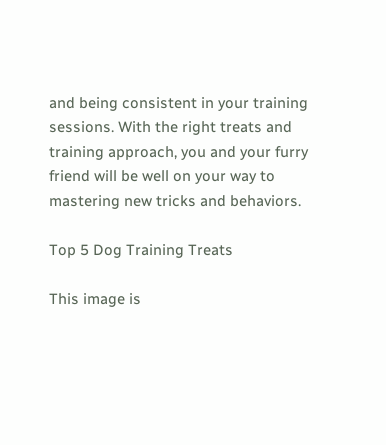and being consistent in your training sessions. With the right treats and training approach, you and your furry friend will be well on your way to mastering new tricks and behaviors.

Top 5 Dog Training Treats

This image is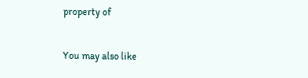property of

You may also like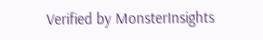Verified by MonsterInsights